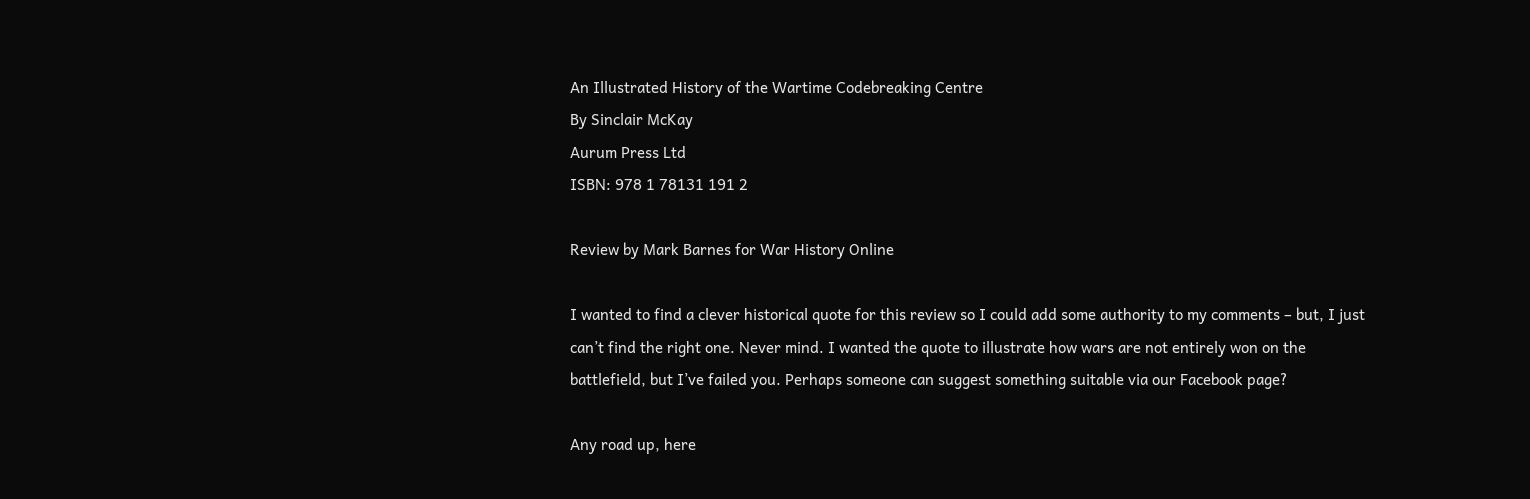An Illustrated History of the Wartime Codebreaking Centre
By Sinclair McKay
Aurum Press Ltd
ISBN: 978 1 78131 191 2

Review by Mark Barnes for War History Online

I wanted to find a clever historical quote for this review so I could add some authority to my comments – but, I just can’t find the right one. Never mind. I wanted the quote to illustrate how wars are not entirely won on the battlefield, but I’ve failed you. Perhaps someone can suggest something suitable via our Facebook page?

Any road up, here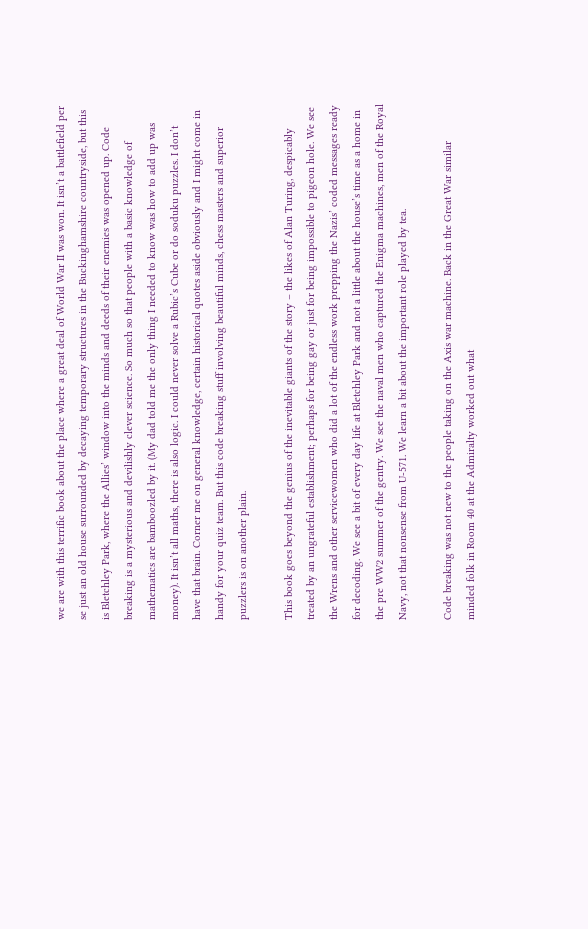we are with this terrific book about the place where a great deal of World War II was won. It isn’t a battlefield per se just an old house surrounded by decaying temporary structures in the Buckinghamshire countryside, but this is Bletchley Park, where the Allies’ window into the minds and deeds of their enemies was opened up. Code breaking is a mysterious and devilishly clever science. So much so that people with a basic knowledge of mathematics are bamboozled by it. (My dad told me the only thing I needed to know was how to add up was money). It isn’t all maths, there is also logic. I could never solve a Rubic’s Cube or do soduku puzzles. I don’t have that brain. Corner me on general knowledge, certain historical quotes aside obviously and I might come in handy for your quiz team. But this code breaking stuff involving beautiful minds, chess masters and superior puzzlers is on another plain.

This book goes beyond the genius of the inevitable giants of the story – the likes of Alan Turing, despicably treated by an ungrateful establishment; perhaps for being gay or just for being impossible to pigeon hole. We see the Wrens and other servicewomen who did a lot of the endless work prepping the Nazis’ coded messages ready for decoding. We see a bit of every day life at Bletchley Park and not a little about the house’s time as a home in the pre WW2 summer of the gentry. We see the naval men who captured the Enigma machines, men of the Royal Navy, not that nonsense from U-571. We learn a bit about the important role played by tea.

Code breaking was not new to the people taking on the Axis war machine. Back in the Great War similar minded folk in Room 40 at the Admiralty worked out what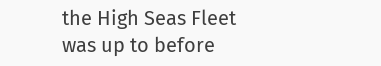the High Seas Fleet was up to before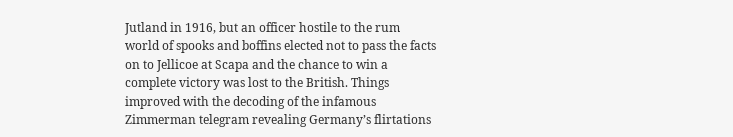Jutland in 1916, but an officer hostile to the rum world of spooks and boffins elected not to pass the facts on to Jellicoe at Scapa and the chance to win a complete victory was lost to the British. Things improved with the decoding of the infamous Zimmerman telegram revealing Germany’s flirtations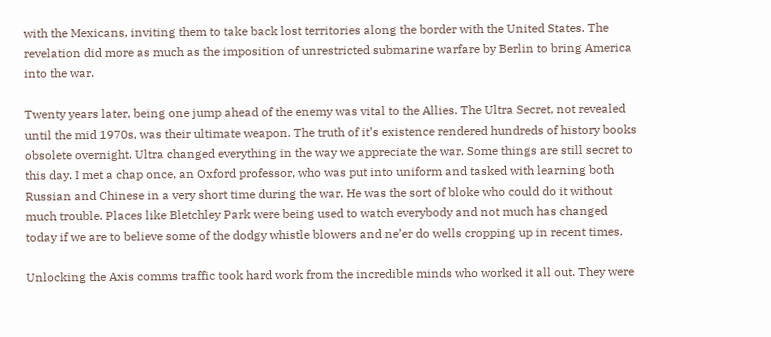with the Mexicans, inviting them to take back lost territories along the border with the United States. The revelation did more as much as the imposition of unrestricted submarine warfare by Berlin to bring America into the war.

Twenty years later, being one jump ahead of the enemy was vital to the Allies. The Ultra Secret, not revealed until the mid 1970s, was their ultimate weapon. The truth of it’s existence rendered hundreds of history books obsolete overnight. Ultra changed everything in the way we appreciate the war. Some things are still secret to this day. I met a chap once, an Oxford professor, who was put into uniform and tasked with learning both Russian and Chinese in a very short time during the war. He was the sort of bloke who could do it without much trouble. Places like Bletchley Park were being used to watch everybody and not much has changed today if we are to believe some of the dodgy whistle blowers and ne’er do wells cropping up in recent times.

Unlocking the Axis comms traffic took hard work from the incredible minds who worked it all out. They were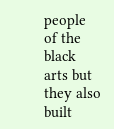people of the black arts but they also built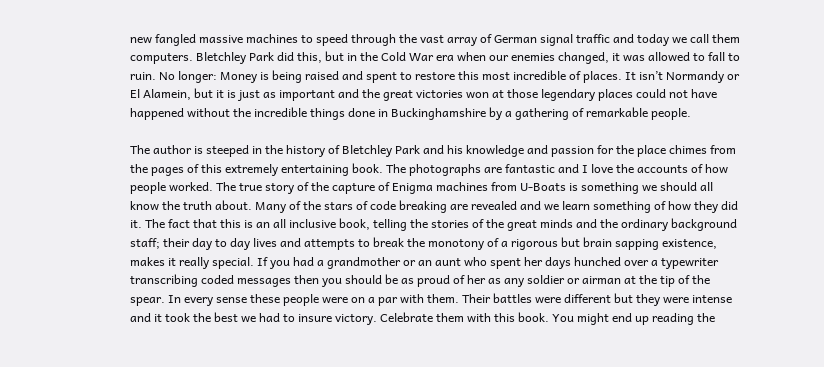new fangled massive machines to speed through the vast array of German signal traffic and today we call them computers. Bletchley Park did this, but in the Cold War era when our enemies changed, it was allowed to fall to ruin. No longer: Money is being raised and spent to restore this most incredible of places. It isn’t Normandy or El Alamein, but it is just as important and the great victories won at those legendary places could not have happened without the incredible things done in Buckinghamshire by a gathering of remarkable people.

The author is steeped in the history of Bletchley Park and his knowledge and passion for the place chimes from the pages of this extremely entertaining book. The photographs are fantastic and I love the accounts of how people worked. The true story of the capture of Enigma machines from U-Boats is something we should all know the truth about. Many of the stars of code breaking are revealed and we learn something of how they did it. The fact that this is an all inclusive book, telling the stories of the great minds and the ordinary background staff; their day to day lives and attempts to break the monotony of a rigorous but brain sapping existence, makes it really special. If you had a grandmother or an aunt who spent her days hunched over a typewriter transcribing coded messages then you should be as proud of her as any soldier or airman at the tip of the spear. In every sense these people were on a par with them. Their battles were different but they were intense and it took the best we had to insure victory. Celebrate them with this book. You might end up reading the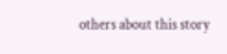others about this story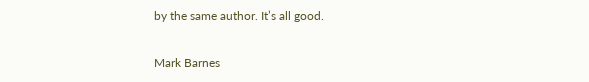by the same author. It’s all good.

Mark Barnes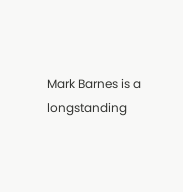Mark Barnes is a longstanding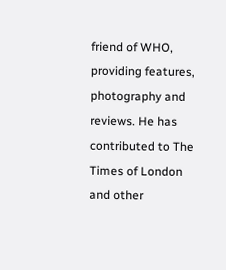friend of WHO, providing features, photography and reviews. He has contributed to The Times of London and other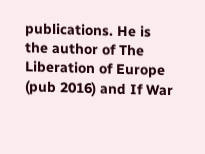publications. He is the author of The Liberation of Europe (pub 2016) and If War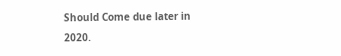Should Come due later in 2020.